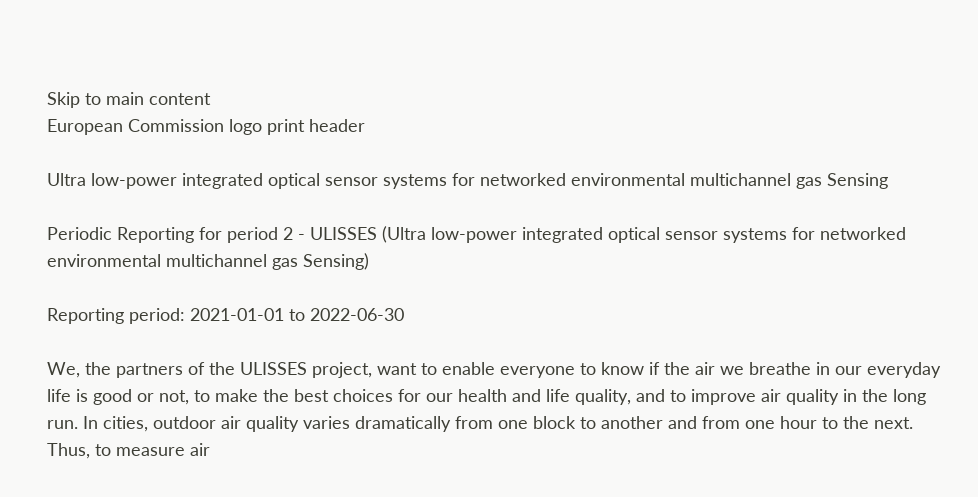Skip to main content
European Commission logo print header

Ultra low-power integrated optical sensor systems for networked environmental multichannel gas Sensing

Periodic Reporting for period 2 - ULISSES (Ultra low-power integrated optical sensor systems for networked environmental multichannel gas Sensing)

Reporting period: 2021-01-01 to 2022-06-30

We, the partners of the ULISSES project, want to enable everyone to know if the air we breathe in our everyday life is good or not, to make the best choices for our health and life quality, and to improve air quality in the long run. In cities, outdoor air quality varies dramatically from one block to another and from one hour to the next. Thus, to measure air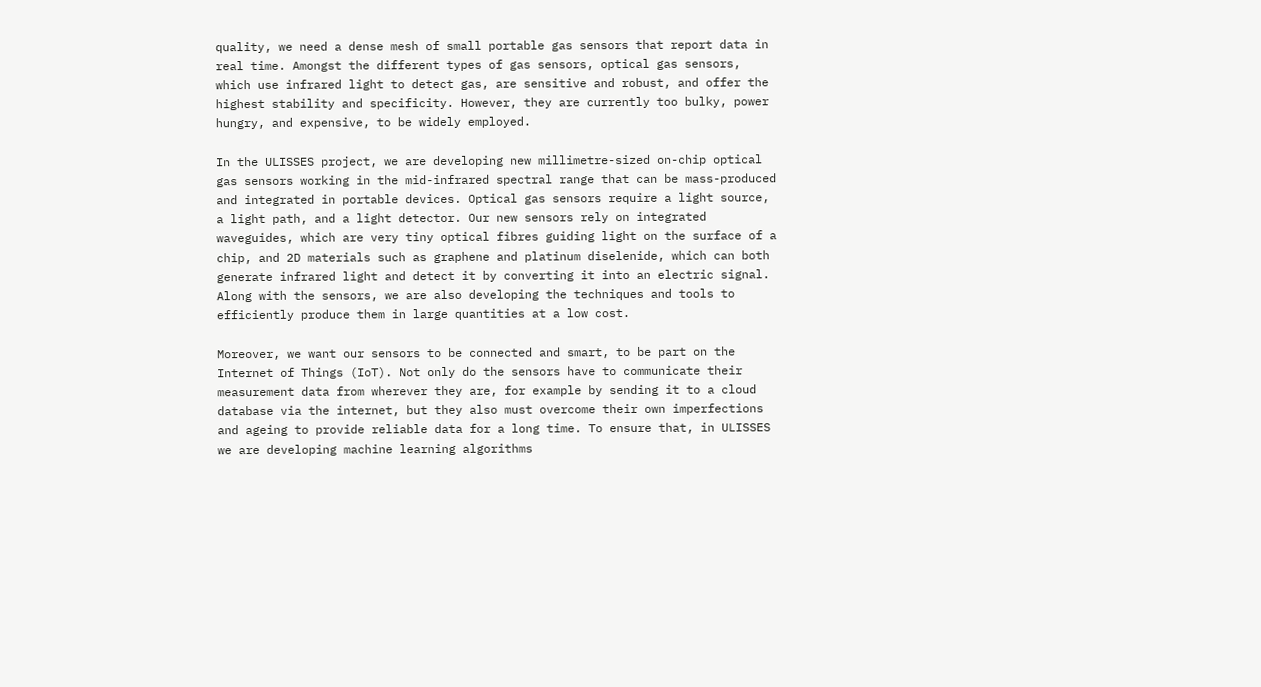quality, we need a dense mesh of small portable gas sensors that report data in real time. Amongst the different types of gas sensors, optical gas sensors, which use infrared light to detect gas, are sensitive and robust, and offer the highest stability and specificity. However, they are currently too bulky, power hungry, and expensive, to be widely employed.

In the ULISSES project, we are developing new millimetre-sized on-chip optical gas sensors working in the mid-infrared spectral range that can be mass-produced and integrated in portable devices. Optical gas sensors require a light source, a light path, and a light detector. Our new sensors rely on integrated waveguides, which are very tiny optical fibres guiding light on the surface of a chip, and 2D materials such as graphene and platinum diselenide, which can both generate infrared light and detect it by converting it into an electric signal. Along with the sensors, we are also developing the techniques and tools to efficiently produce them in large quantities at a low cost.

Moreover, we want our sensors to be connected and smart, to be part on the Internet of Things (IoT). Not only do the sensors have to communicate their measurement data from wherever they are, for example by sending it to a cloud database via the internet, but they also must overcome their own imperfections and ageing to provide reliable data for a long time. To ensure that, in ULISSES we are developing machine learning algorithms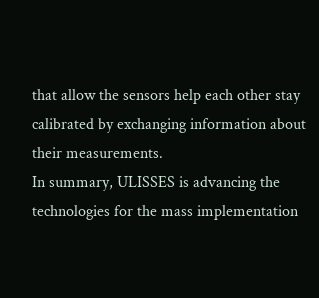that allow the sensors help each other stay calibrated by exchanging information about their measurements.
In summary, ULISSES is advancing the technologies for the mass implementation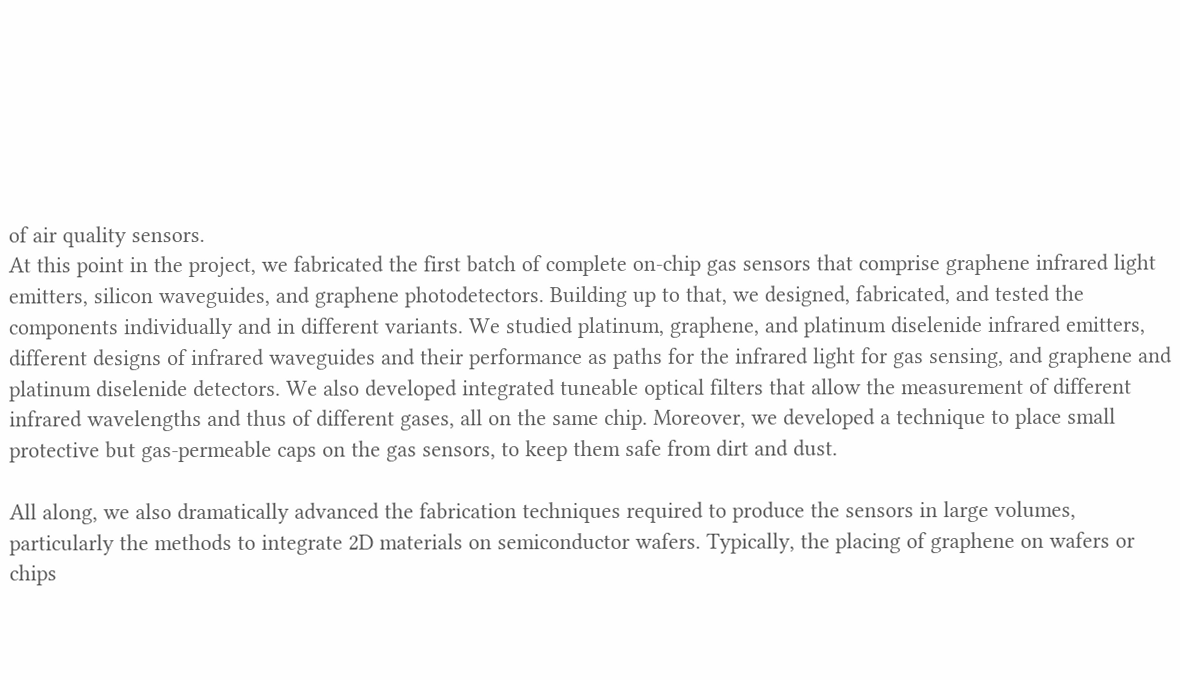of air quality sensors.
At this point in the project, we fabricated the first batch of complete on-chip gas sensors that comprise graphene infrared light emitters, silicon waveguides, and graphene photodetectors. Building up to that, we designed, fabricated, and tested the components individually and in different variants. We studied platinum, graphene, and platinum diselenide infrared emitters, different designs of infrared waveguides and their performance as paths for the infrared light for gas sensing, and graphene and platinum diselenide detectors. We also developed integrated tuneable optical filters that allow the measurement of different infrared wavelengths and thus of different gases, all on the same chip. Moreover, we developed a technique to place small protective but gas-permeable caps on the gas sensors, to keep them safe from dirt and dust.

All along, we also dramatically advanced the fabrication techniques required to produce the sensors in large volumes, particularly the methods to integrate 2D materials on semiconductor wafers. Typically, the placing of graphene on wafers or chips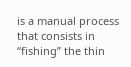is a manual process that consists in “fishing” the thin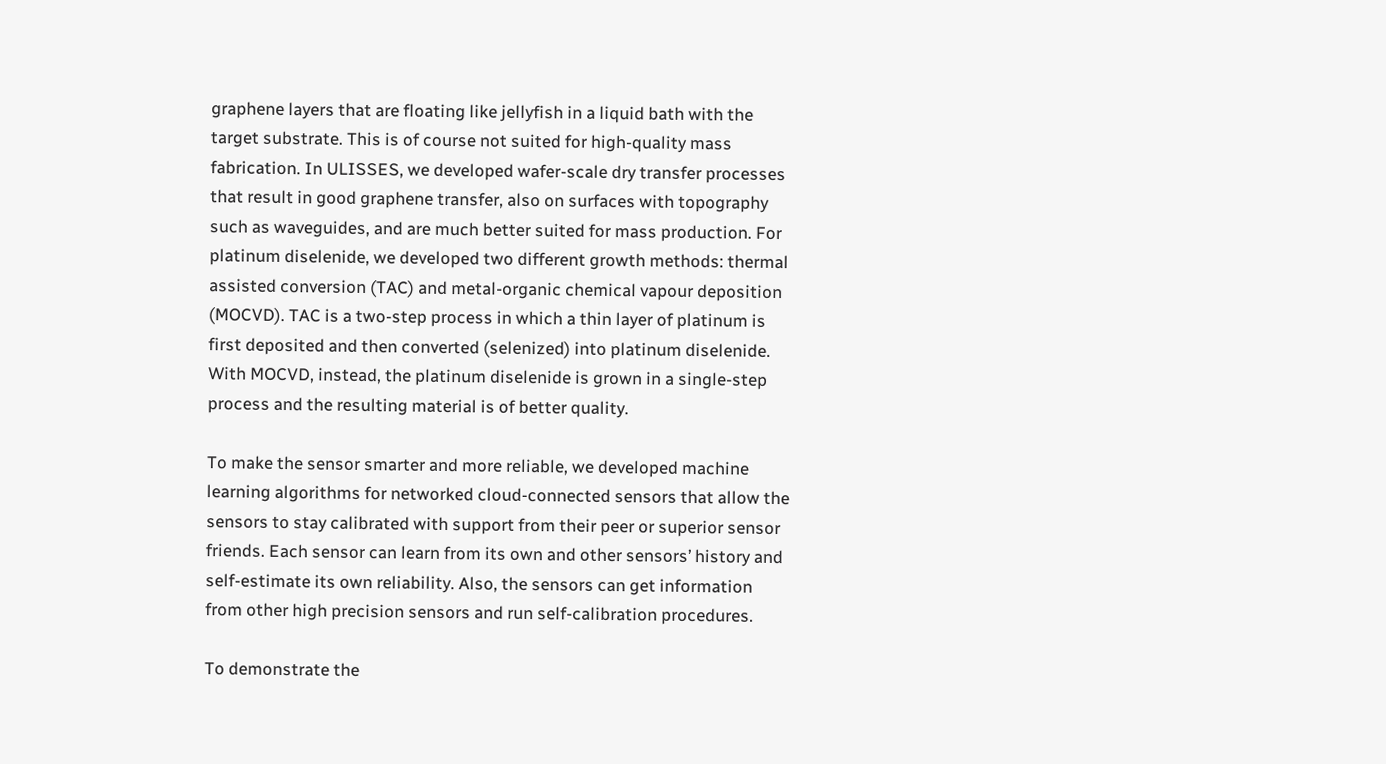graphene layers that are floating like jellyfish in a liquid bath with the target substrate. This is of course not suited for high-quality mass fabrication. In ULISSES, we developed wafer-scale dry transfer processes that result in good graphene transfer, also on surfaces with topography such as waveguides, and are much better suited for mass production. For platinum diselenide, we developed two different growth methods: thermal assisted conversion (TAC) and metal-organic chemical vapour deposition (MOCVD). TAC is a two-step process in which a thin layer of platinum is first deposited and then converted (selenized) into platinum diselenide. With MOCVD, instead, the platinum diselenide is grown in a single-step process and the resulting material is of better quality.

To make the sensor smarter and more reliable, we developed machine learning algorithms for networked cloud-connected sensors that allow the sensors to stay calibrated with support from their peer or superior sensor friends. Each sensor can learn from its own and other sensors’ history and self-estimate its own reliability. Also, the sensors can get information from other high precision sensors and run self-calibration procedures.

To demonstrate the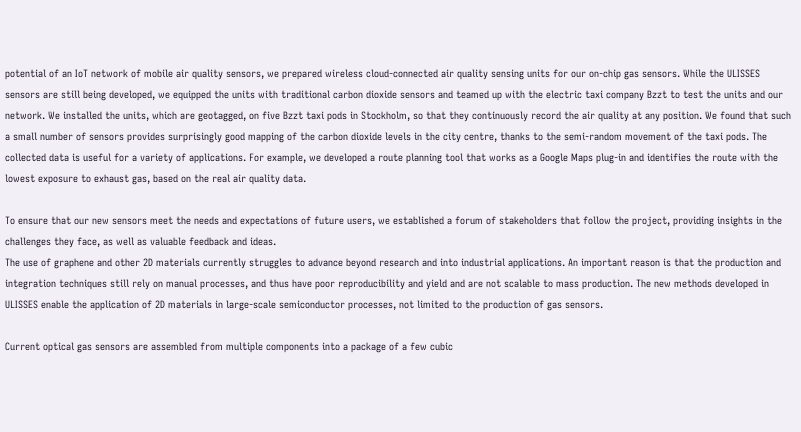potential of an IoT network of mobile air quality sensors, we prepared wireless cloud-connected air quality sensing units for our on-chip gas sensors. While the ULISSES sensors are still being developed, we equipped the units with traditional carbon dioxide sensors and teamed up with the electric taxi company Bzzt to test the units and our network. We installed the units, which are geotagged, on five Bzzt taxi pods in Stockholm, so that they continuously record the air quality at any position. We found that such a small number of sensors provides surprisingly good mapping of the carbon dioxide levels in the city centre, thanks to the semi-random movement of the taxi pods. The collected data is useful for a variety of applications. For example, we developed a route planning tool that works as a Google Maps plug-in and identifies the route with the lowest exposure to exhaust gas, based on the real air quality data.

To ensure that our new sensors meet the needs and expectations of future users, we established a forum of stakeholders that follow the project, providing insights in the challenges they face, as well as valuable feedback and ideas.
The use of graphene and other 2D materials currently struggles to advance beyond research and into industrial applications. An important reason is that the production and integration techniques still rely on manual processes, and thus have poor reproducibility and yield and are not scalable to mass production. The new methods developed in ULISSES enable the application of 2D materials in large-scale semiconductor processes, not limited to the production of gas sensors.

Current optical gas sensors are assembled from multiple components into a package of a few cubic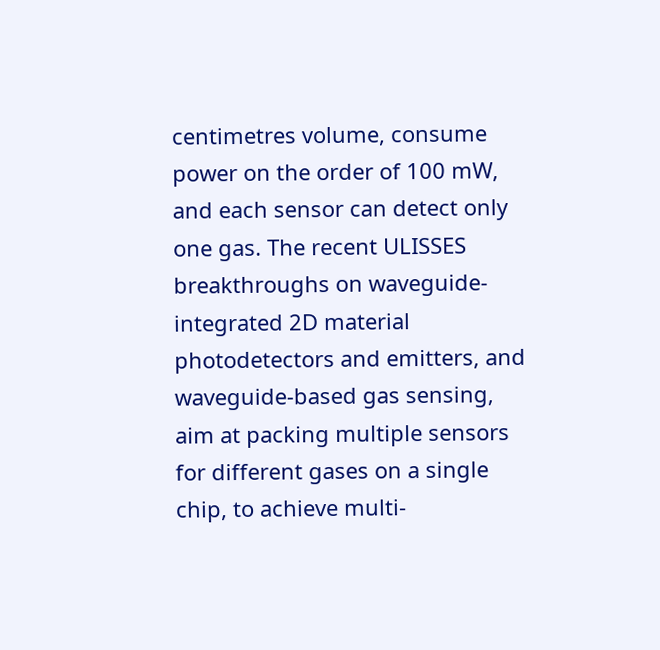centimetres volume, consume power on the order of 100 mW, and each sensor can detect only one gas. The recent ULISSES breakthroughs on waveguide-integrated 2D material photodetectors and emitters, and waveguide-based gas sensing, aim at packing multiple sensors for different gases on a single chip, to achieve multi-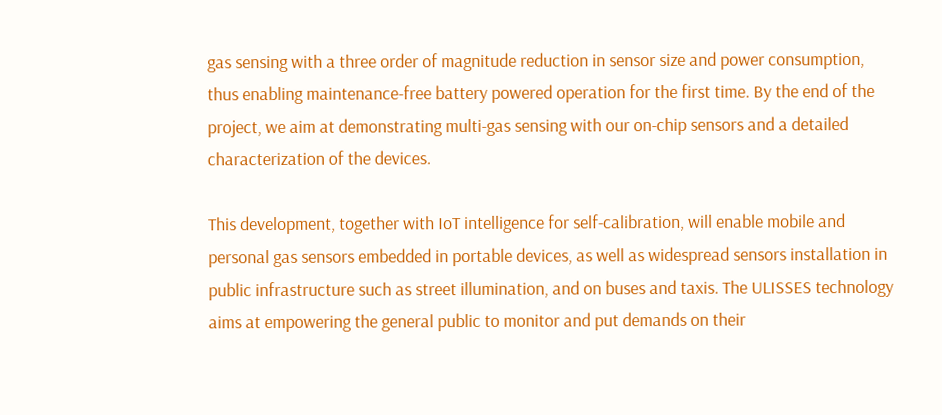gas sensing with a three order of magnitude reduction in sensor size and power consumption, thus enabling maintenance-free battery powered operation for the first time. By the end of the project, we aim at demonstrating multi-gas sensing with our on-chip sensors and a detailed characterization of the devices.

This development, together with IoT intelligence for self-calibration, will enable mobile and personal gas sensors embedded in portable devices, as well as widespread sensors installation in public infrastructure such as street illumination, and on buses and taxis. The ULISSES technology aims at empowering the general public to monitor and put demands on their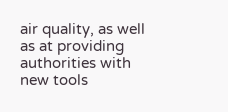air quality, as well as at providing authorities with new tools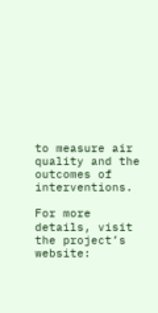to measure air quality and the outcomes of interventions.

For more details, visit the project’s website: